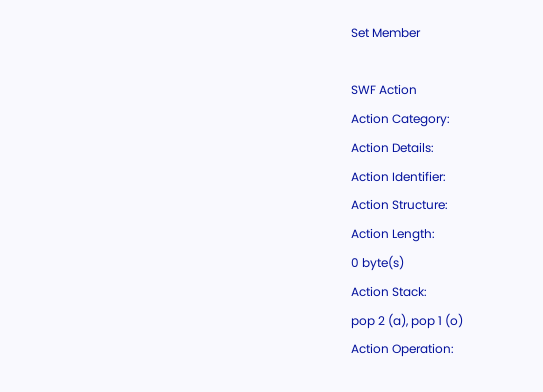Set Member

SWF Action
Action Category:
Action Details:
Action Identifier:
Action Structure:
Action Length:
0 byte(s)
Action Stack:
pop 2 (a), pop 1 (o)
Action Operation: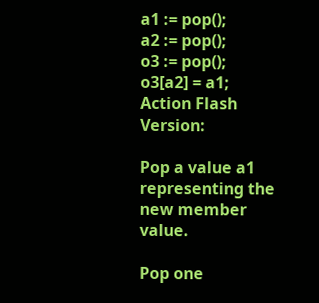a1 := pop();
a2 := pop();
o3 := pop();
o3[a2] = a1;
Action Flash Version:

Pop a value a1 representing the new member value.

Pop one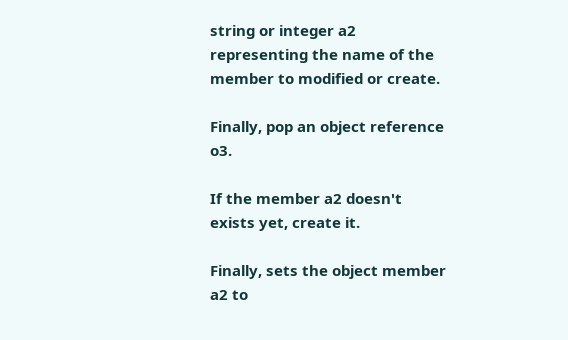string or integer a2 representing the name of the member to modified or create.

Finally, pop an object reference o3.

If the member a2 doesn't exists yet, create it.

Finally, sets the object member a2 to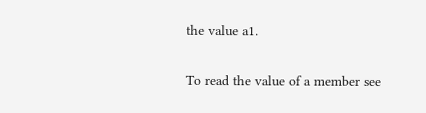the value a1.

To read the value of a member see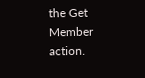the Get Member action.